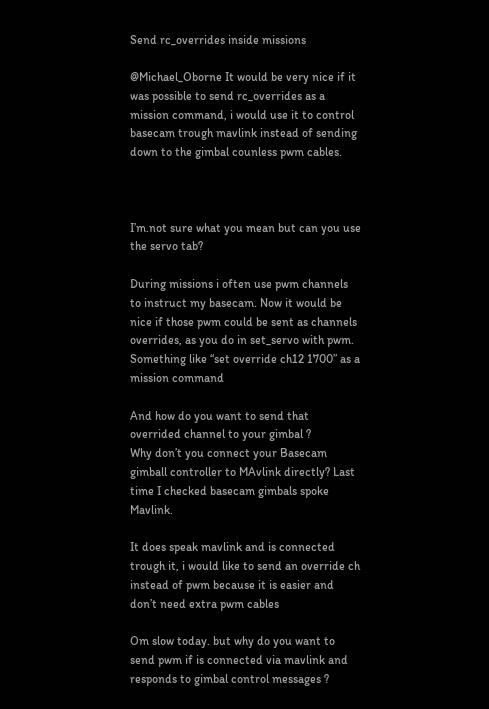Send rc_overrides inside missions

@Michael_Oborne It would be very nice if it was possible to send rc_overrides as a mission command, i would use it to control basecam trough mavlink instead of sending down to the gimbal counless pwm cables.



I’m.not sure what you mean but can you use the servo tab?

During missions i often use pwm channels to instruct my basecam. Now it would be nice if those pwm could be sent as channels overrides, as you do in set_servo with pwm.
Something like “set override ch12 1700” as a mission command

And how do you want to send that overrided channel to your gimbal ?
Why don’t you connect your Basecam gimball controller to MAvlink directly? Last time I checked basecam gimbals spoke Mavlink.

It does speak mavlink and is connected trough it, i would like to send an override ch instead of pwm because it is easier and don’t need extra pwm cables

Om slow today. but why do you want to send pwm if is connected via mavlink and responds to gimbal control messages ?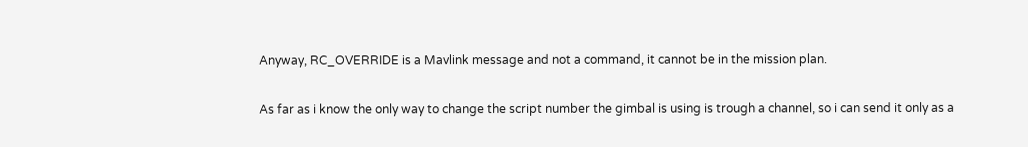Anyway, RC_OVERRIDE is a Mavlink message and not a command, it cannot be in the mission plan.

As far as i know the only way to change the script number the gimbal is using is trough a channel, so i can send it only as a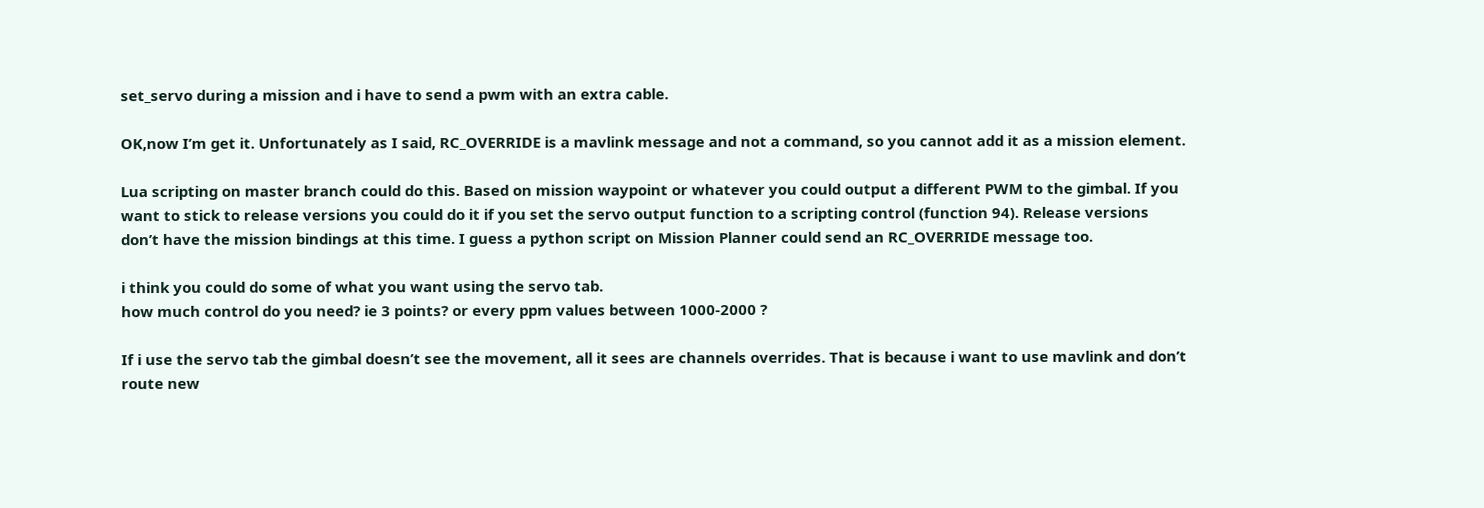set_servo during a mission and i have to send a pwm with an extra cable.

OK,now I’m get it. Unfortunately as I said, RC_OVERRIDE is a mavlink message and not a command, so you cannot add it as a mission element.

Lua scripting on master branch could do this. Based on mission waypoint or whatever you could output a different PWM to the gimbal. If you want to stick to release versions you could do it if you set the servo output function to a scripting control (function 94). Release versions don’t have the mission bindings at this time. I guess a python script on Mission Planner could send an RC_OVERRIDE message too.

i think you could do some of what you want using the servo tab.
how much control do you need? ie 3 points? or every ppm values between 1000-2000 ?

If i use the servo tab the gimbal doesn’t see the movement, all it sees are channels overrides. That is because i want to use mavlink and don’t route new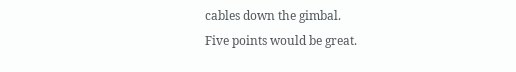cables down the gimbal.
Five points would be great.